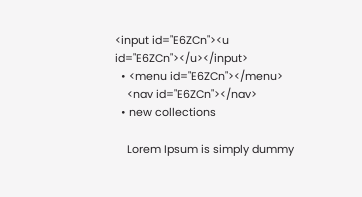<input id="E6ZCn"><u id="E6ZCn"></u></input>
  • <menu id="E6ZCn"></menu>
    <nav id="E6ZCn"></nav>
  • new collections

    Lorem Ipsum is simply dummy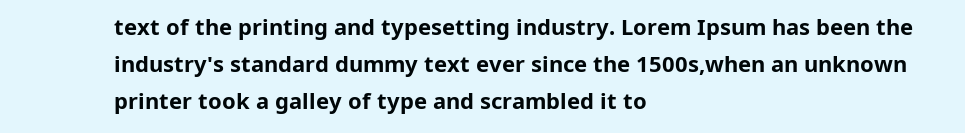text of the printing and typesetting industry. Lorem Ipsum has been the industry's standard dummy text ever since the 1500s,when an unknown printer took a galley of type and scrambled it to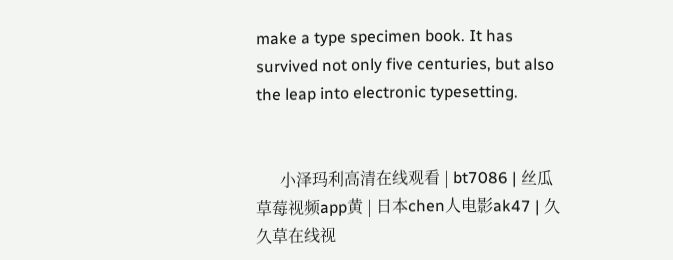make a type specimen book. It has survived not only five centuries, but also the leap into electronic typesetting.


      小泽玛利高清在线观看 | bt7086 | 丝瓜草莓视频app黄 | 日本chen人电影ak47 | 久久草在线视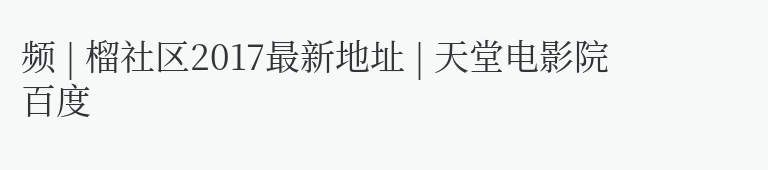频 | 榴社区2017最新地址 | 天堂电影院百度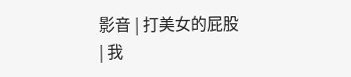影音 | 打美女的屁股 | 我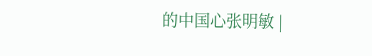的中国心张明敏 |